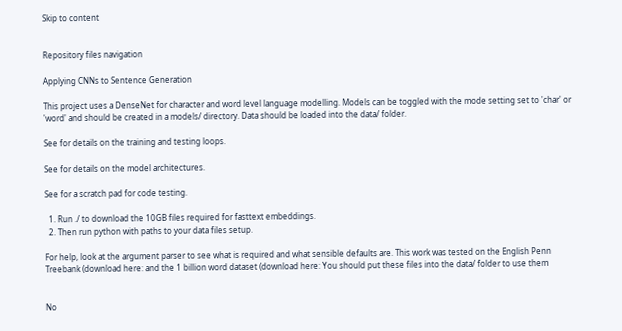Skip to content


Repository files navigation

Applying CNNs to Sentence Generation

This project uses a DenseNet for character and word level language modelling. Models can be toggled with the mode setting set to 'char' or 'word' and should be created in a models/ directory. Data should be loaded into the data/ folder.

See for details on the training and testing loops.

See for details on the model architectures.

See for a scratch pad for code testing.

  1. Run ./ to download the 10GB files required for fasttext embeddings.
  2. Then run python with paths to your data files setup.

For help, look at the argument parser to see what is required and what sensible defaults are. This work was tested on the English Penn Treebank (download here: and the 1 billion word dataset (download here: You should put these files into the data/ folder to use them


No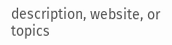description, website, or topics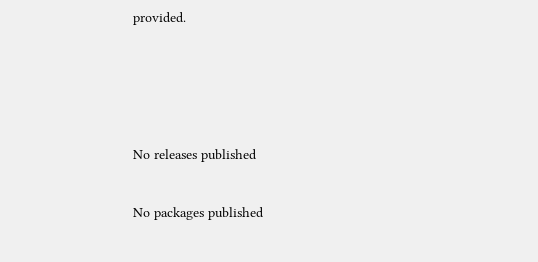provided.






No releases published


No packages published